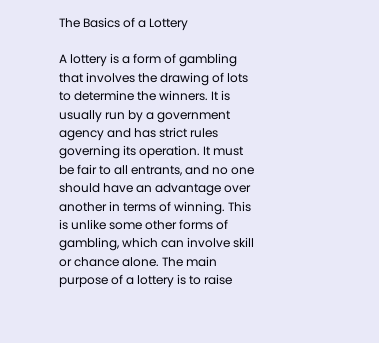The Basics of a Lottery

A lottery is a form of gambling that involves the drawing of lots to determine the winners. It is usually run by a government agency and has strict rules governing its operation. It must be fair to all entrants, and no one should have an advantage over another in terms of winning. This is unlike some other forms of gambling, which can involve skill or chance alone. The main purpose of a lottery is to raise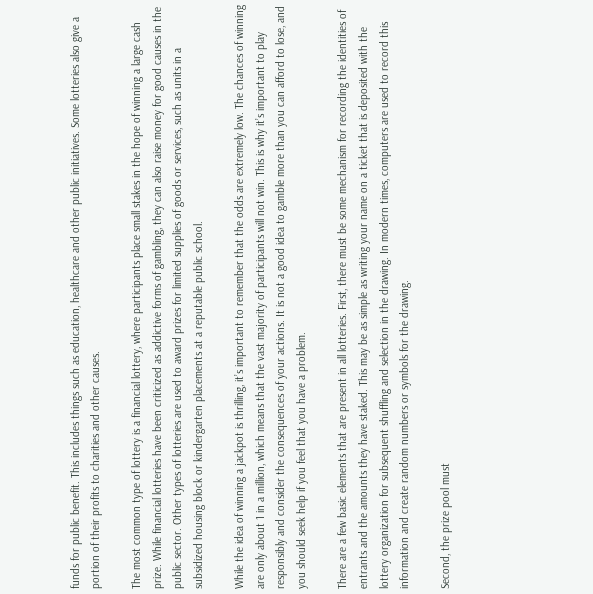funds for public benefit. This includes things such as education, healthcare and other public initiatives. Some lotteries also give a portion of their profits to charities and other causes.

The most common type of lottery is a financial lottery, where participants place small stakes in the hope of winning a large cash prize. While financial lotteries have been criticized as addictive forms of gambling, they can also raise money for good causes in the public sector. Other types of lotteries are used to award prizes for limited supplies of goods or services, such as units in a subsidized housing block or kindergarten placements at a reputable public school.

While the idea of winning a jackpot is thrilling, it’s important to remember that the odds are extremely low. The chances of winning are only about 1 in a million, which means that the vast majority of participants will not win. This is why it’s important to play responsibly and consider the consequences of your actions. It is not a good idea to gamble more than you can afford to lose, and you should seek help if you feel that you have a problem.

There are a few basic elements that are present in all lotteries. First, there must be some mechanism for recording the identities of entrants and the amounts they have staked. This may be as simple as writing your name on a ticket that is deposited with the lottery organization for subsequent shuffling and selection in the drawing. In modern times, computers are used to record this information and create random numbers or symbols for the drawing.

Second, the prize pool must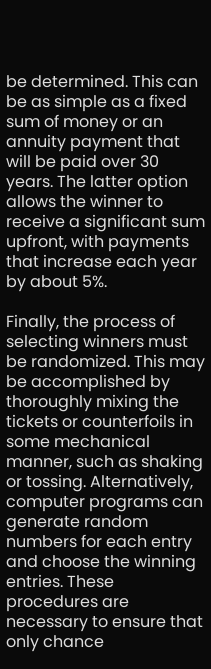be determined. This can be as simple as a fixed sum of money or an annuity payment that will be paid over 30 years. The latter option allows the winner to receive a significant sum upfront, with payments that increase each year by about 5%.

Finally, the process of selecting winners must be randomized. This may be accomplished by thoroughly mixing the tickets or counterfoils in some mechanical manner, such as shaking or tossing. Alternatively, computer programs can generate random numbers for each entry and choose the winning entries. These procedures are necessary to ensure that only chance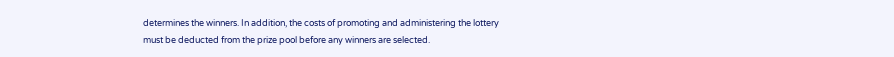determines the winners. In addition, the costs of promoting and administering the lottery must be deducted from the prize pool before any winners are selected.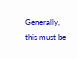Generally, this must be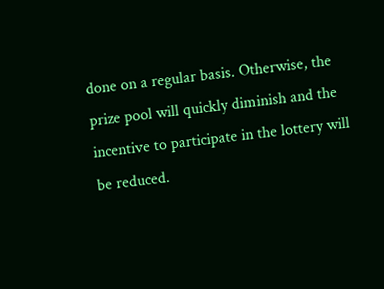done on a regular basis. Otherwise, the prize pool will quickly diminish and the incentive to participate in the lottery will be reduced.